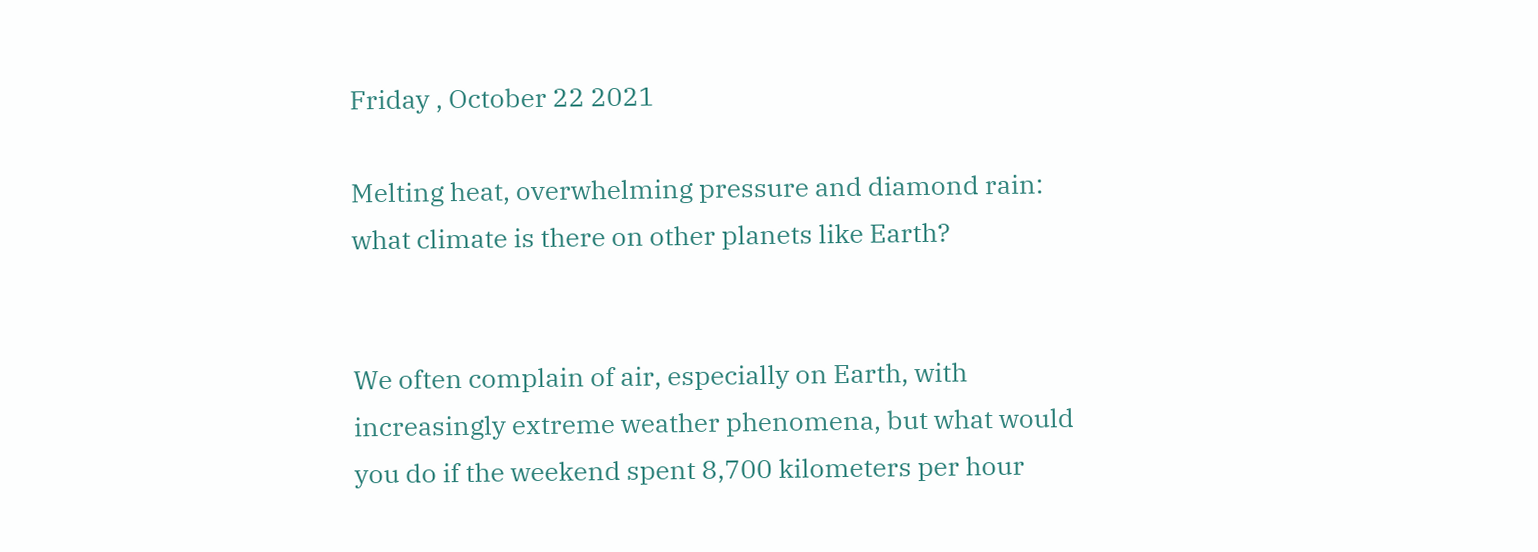Friday , October 22 2021

Melting heat, overwhelming pressure and diamond rain: what climate is there on other planets like Earth?


We often complain of air, especially on Earth, with increasingly extreme weather phenomena, but what would you do if the weekend spent 8,700 kilometers per hour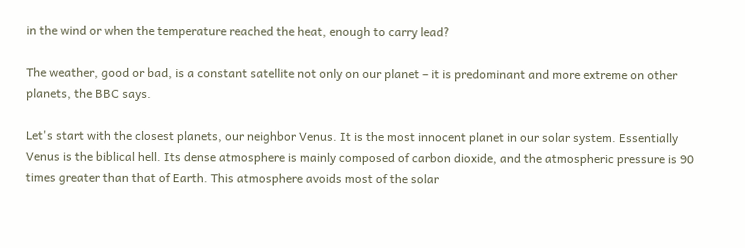in the wind or when the temperature reached the heat, enough to carry lead?

The weather, good or bad, is a constant satellite not only on our planet – it is predominant and more extreme on other planets, the BBC says.

Let's start with the closest planets, our neighbor Venus. It is the most innocent planet in our solar system. Essentially Venus is the biblical hell. Its dense atmosphere is mainly composed of carbon dioxide, and the atmospheric pressure is 90 times greater than that of Earth. This atmosphere avoids most of the solar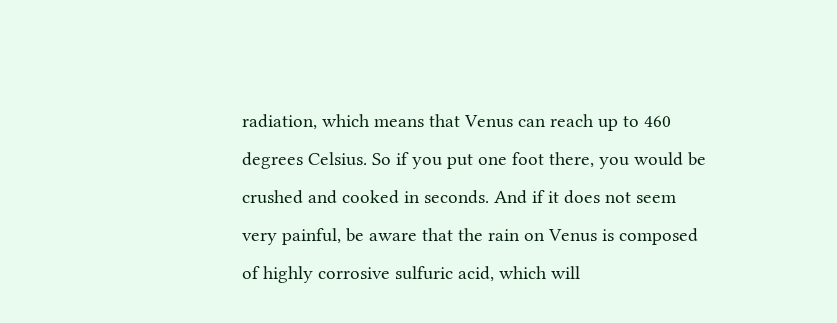radiation, which means that Venus can reach up to 460 degrees Celsius. So if you put one foot there, you would be crushed and cooked in seconds. And if it does not seem very painful, be aware that the rain on Venus is composed of highly corrosive sulfuric acid, which will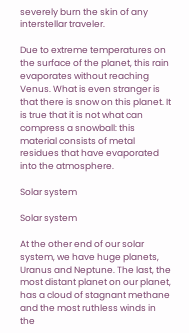severely burn the skin of any interstellar traveler.

Due to extreme temperatures on the surface of the planet, this rain evaporates without reaching Venus. What is even stranger is that there is snow on this planet. It is true that it is not what can compress a snowball: this material consists of metal residues that have evaporated into the atmosphere.

Solar system

Solar system

At the other end of our solar system, we have huge planets, Uranus and Neptune. The last, the most distant planet on our planet, has a cloud of stagnant methane and the most ruthless winds in the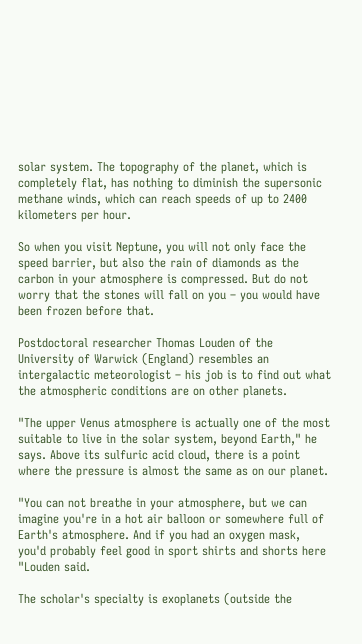solar system. The topography of the planet, which is completely flat, has nothing to diminish the supersonic methane winds, which can reach speeds of up to 2400 kilometers per hour.

So when you visit Neptune, you will not only face the speed barrier, but also the rain of diamonds as the carbon in your atmosphere is compressed. But do not worry that the stones will fall on you – you would have been frozen before that.

Postdoctoral researcher Thomas Louden of the University of Warwick (England) resembles an intergalactic meteorologist – his job is to find out what the atmospheric conditions are on other planets.

"The upper Venus atmosphere is actually one of the most suitable to live in the solar system, beyond Earth," he says. Above its sulfuric acid cloud, there is a point where the pressure is almost the same as on our planet.

"You can not breathe in your atmosphere, but we can imagine you're in a hot air balloon or somewhere full of Earth's atmosphere. And if you had an oxygen mask, you'd probably feel good in sport shirts and shorts here "Louden said.

The scholar's specialty is exoplanets (outside the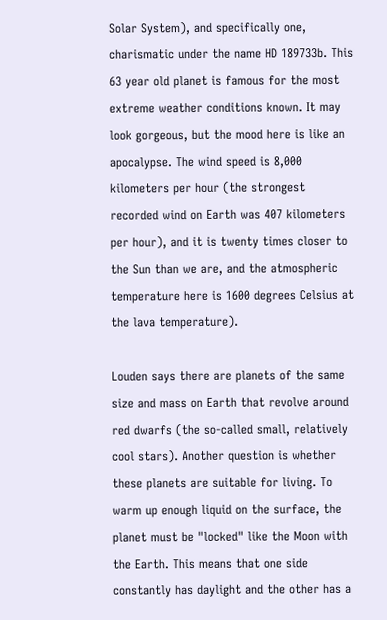Solar System), and specifically one, charismatic under the name HD 189733b. This 63 year old planet is famous for the most extreme weather conditions known. It may look gorgeous, but the mood here is like an apocalypse. The wind speed is 8,000 kilometers per hour (the strongest recorded wind on Earth was 407 kilometers per hour), and it is twenty times closer to the Sun than we are, and the atmospheric temperature here is 1600 degrees Celsius at the lava temperature).

Louden says there are planets of the same size and mass on Earth that revolve around red dwarfs (the so-called small, relatively cool stars). Another question is whether these planets are suitable for living. To warm up enough liquid on the surface, the planet must be "locked" like the Moon with the Earth. This means that one side constantly has daylight and the other has a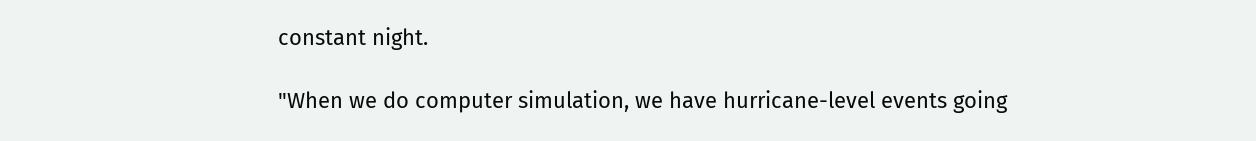constant night.

"When we do computer simulation, we have hurricane-level events going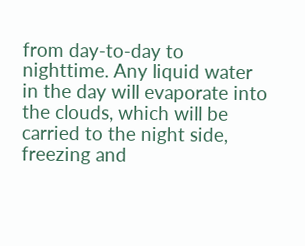from day-to-day to nighttime. Any liquid water in the day will evaporate into the clouds, which will be carried to the night side, freezing and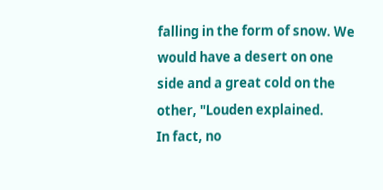falling in the form of snow. We would have a desert on one side and a great cold on the other, "Louden explained.
In fact, no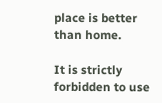place is better than home.

It is strictly forbidden to use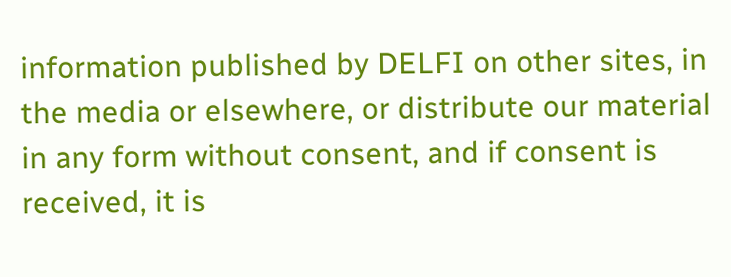information published by DELFI on other sites, in the media or elsewhere, or distribute our material in any form without consent, and if consent is received, it is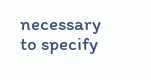necessary to specify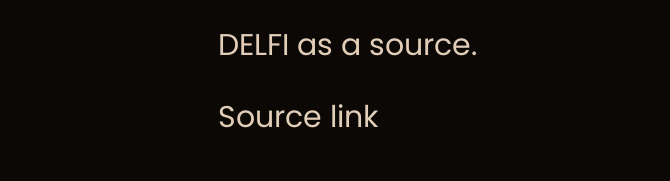DELFI as a source.

Source link